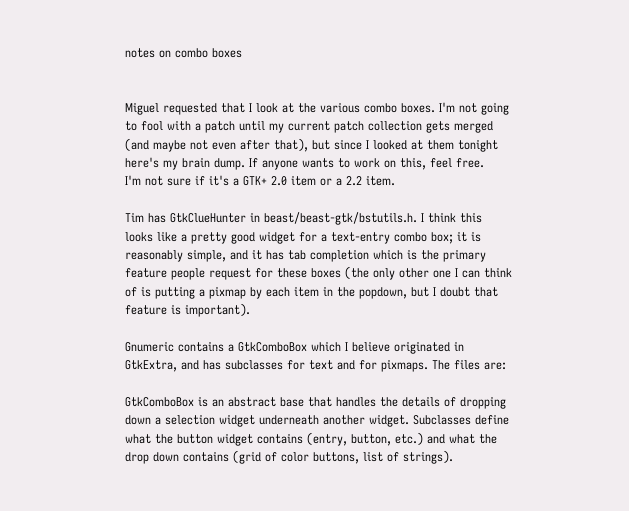notes on combo boxes


Miguel requested that I look at the various combo boxes. I'm not going
to fool with a patch until my current patch collection gets merged
(and maybe not even after that), but since I looked at them tonight
here's my brain dump. If anyone wants to work on this, feel free.
I'm not sure if it's a GTK+ 2.0 item or a 2.2 item.

Tim has GtkClueHunter in beast/beast-gtk/bstutils.h. I think this
looks like a pretty good widget for a text-entry combo box; it is
reasonably simple, and it has tab completion which is the primary
feature people request for these boxes (the only other one I can think
of is putting a pixmap by each item in the popdown, but I doubt that
feature is important).

Gnumeric contains a GtkComboBox which I believe originated in
GtkExtra, and has subclasses for text and for pixmaps. The files are:

GtkComboBox is an abstract base that handles the details of dropping
down a selection widget underneath another widget. Subclasses define
what the button widget contains (entry, button, etc.) and what the
drop down contains (grid of color buttons, list of strings).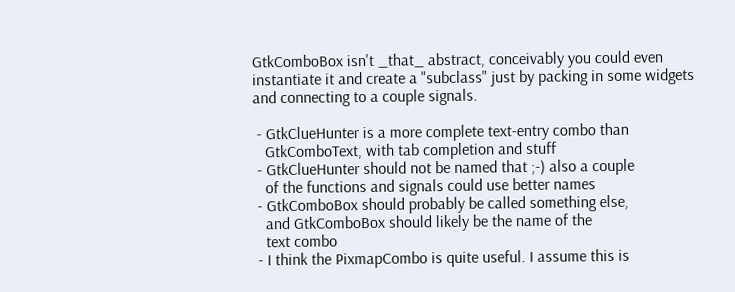GtkComboBox isn't _that_ abstract, conceivably you could even
instantiate it and create a "subclass" just by packing in some widgets
and connecting to a couple signals.

 - GtkClueHunter is a more complete text-entry combo than
   GtkComboText, with tab completion and stuff
 - GtkClueHunter should not be named that ;-) also a couple
   of the functions and signals could use better names
 - GtkComboBox should probably be called something else,
   and GtkComboBox should likely be the name of the
   text combo
 - I think the PixmapCombo is quite useful. I assume this is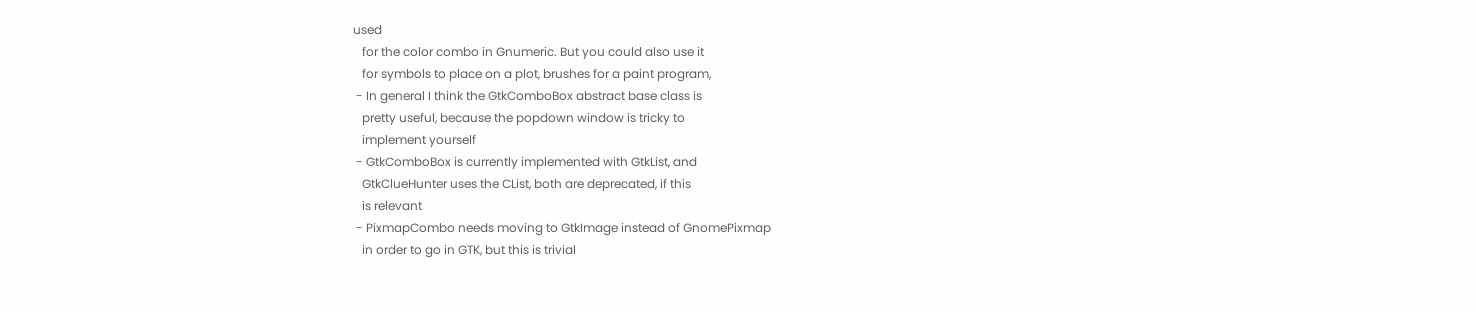used
   for the color combo in Gnumeric. But you could also use it
   for symbols to place on a plot, brushes for a paint program,
 - In general I think the GtkComboBox abstract base class is
   pretty useful, because the popdown window is tricky to
   implement yourself
 - GtkComboBox is currently implemented with GtkList, and
   GtkClueHunter uses the CList, both are deprecated, if this
   is relevant
 - PixmapCombo needs moving to GtkImage instead of GnomePixmap
   in order to go in GTK, but this is trivial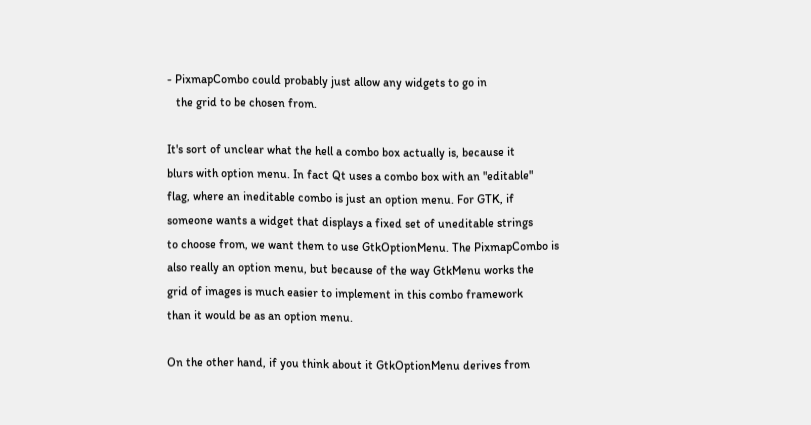- PixmapCombo could probably just allow any widgets to go in
   the grid to be chosen from.

It's sort of unclear what the hell a combo box actually is, because it
blurs with option menu. In fact Qt uses a combo box with an "editable"
flag, where an ineditable combo is just an option menu. For GTK, if
someone wants a widget that displays a fixed set of uneditable strings
to choose from, we want them to use GtkOptionMenu. The PixmapCombo is
also really an option menu, but because of the way GtkMenu works the
grid of images is much easier to implement in this combo framework
than it would be as an option menu.

On the other hand, if you think about it GtkOptionMenu derives from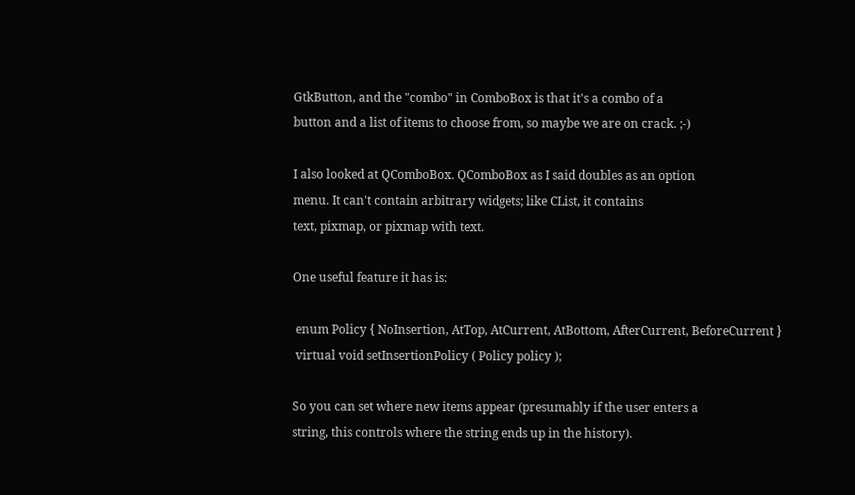GtkButton, and the "combo" in ComboBox is that it's a combo of a
button and a list of items to choose from, so maybe we are on crack. ;-)

I also looked at QComboBox. QComboBox as I said doubles as an option
menu. It can't contain arbitrary widgets; like CList, it contains
text, pixmap, or pixmap with text.

One useful feature it has is:

 enum Policy { NoInsertion, AtTop, AtCurrent, AtBottom, AfterCurrent, BeforeCurrent }
 virtual void setInsertionPolicy ( Policy policy );

So you can set where new items appear (presumably if the user enters a
string, this controls where the string ends up in the history).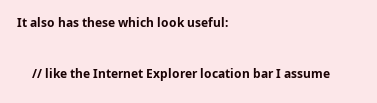It also has these which look useful:

     // like the Internet Explorer location bar I assume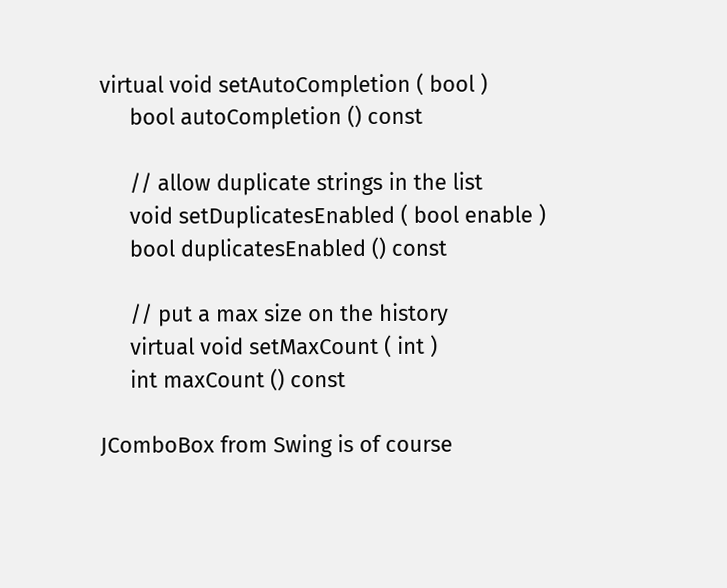virtual void setAutoCompletion ( bool )
     bool autoCompletion () const

     // allow duplicate strings in the list
     void setDuplicatesEnabled ( bool enable )
     bool duplicatesEnabled () const

     // put a max size on the history
     virtual void setMaxCount ( int )
     int maxCount () const

JComboBox from Swing is of course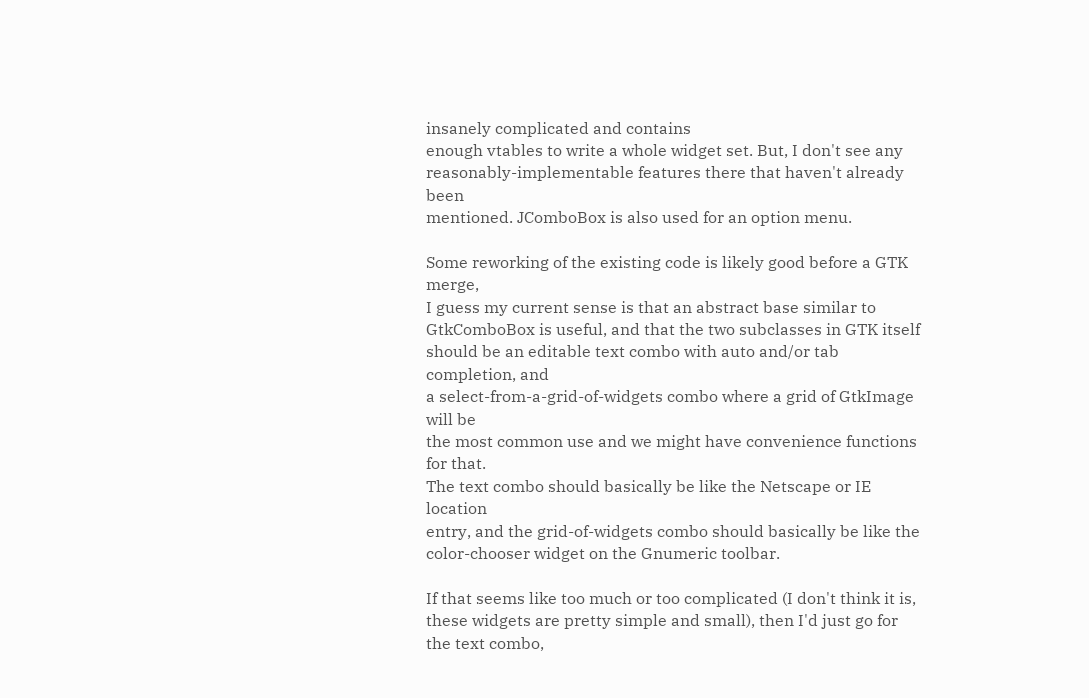insanely complicated and contains
enough vtables to write a whole widget set. But, I don't see any
reasonably-implementable features there that haven't already been
mentioned. JComboBox is also used for an option menu.

Some reworking of the existing code is likely good before a GTK merge,
I guess my current sense is that an abstract base similar to
GtkComboBox is useful, and that the two subclasses in GTK itself
should be an editable text combo with auto and/or tab completion, and
a select-from-a-grid-of-widgets combo where a grid of GtkImage will be
the most common use and we might have convenience functions for that.
The text combo should basically be like the Netscape or IE location
entry, and the grid-of-widgets combo should basically be like the
color-chooser widget on the Gnumeric toolbar.

If that seems like too much or too complicated (I don't think it is,
these widgets are pretty simple and small), then I'd just go for
the text combo,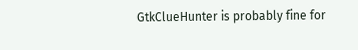GtkClueHunter is probably fine for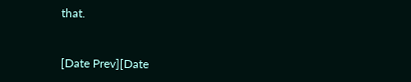that.


[Date Prev][Date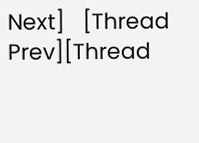Next]   [Thread Prev][Thread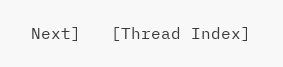Next]   [Thread Index]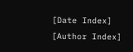[Date Index] [Author Index]